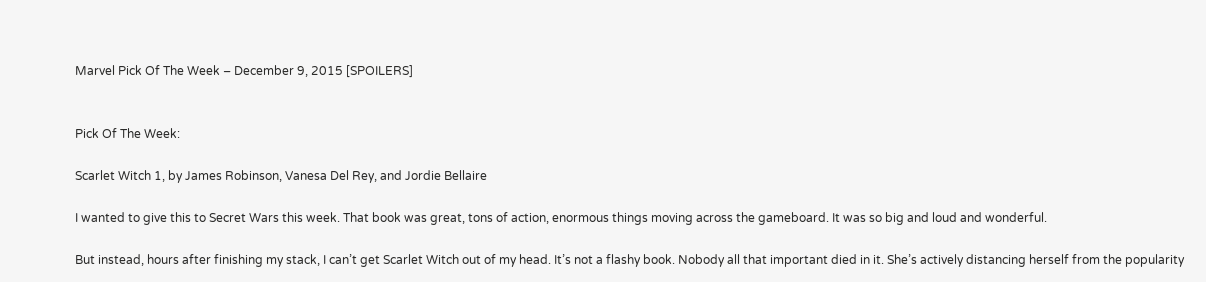Marvel Pick Of The Week – December 9, 2015 [SPOILERS]


Pick Of The Week:

Scarlet Witch 1, by James Robinson, Vanesa Del Rey, and Jordie Bellaire

I wanted to give this to Secret Wars this week. That book was great, tons of action, enormous things moving across the gameboard. It was so big and loud and wonderful.

But instead, hours after finishing my stack, I can’t get Scarlet Witch out of my head. It’s not a flashy book. Nobody all that important died in it. She’s actively distancing herself from the popularity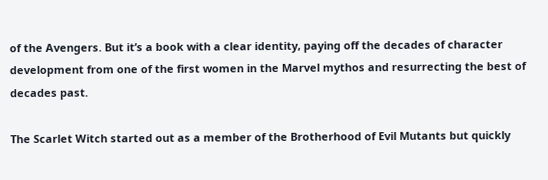of the Avengers. But it’s a book with a clear identity, paying off the decades of character development from one of the first women in the Marvel mythos and resurrecting the best of decades past.

The Scarlet Witch started out as a member of the Brotherhood of Evil Mutants but quickly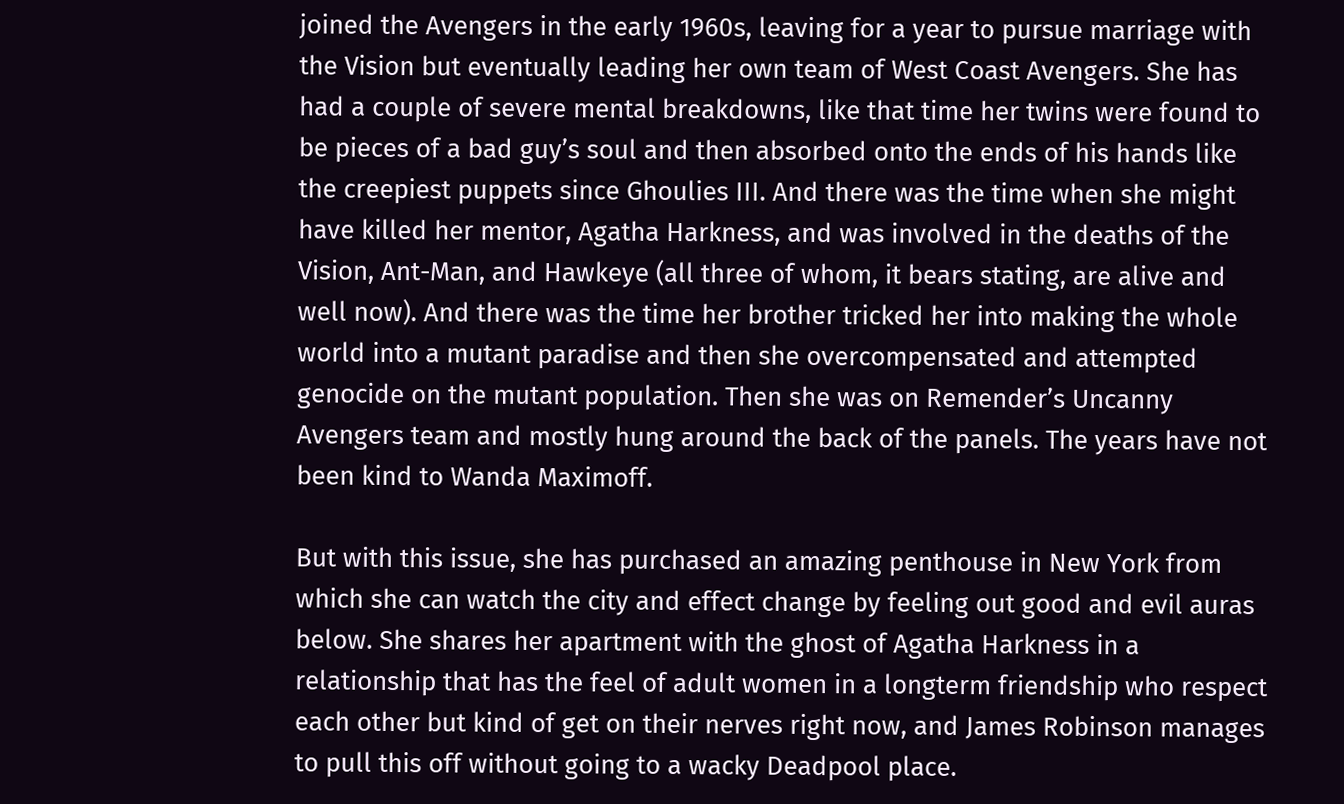joined the Avengers in the early 1960s, leaving for a year to pursue marriage with the Vision but eventually leading her own team of West Coast Avengers. She has had a couple of severe mental breakdowns, like that time her twins were found to be pieces of a bad guy’s soul and then absorbed onto the ends of his hands like the creepiest puppets since Ghoulies III. And there was the time when she might have killed her mentor, Agatha Harkness, and was involved in the deaths of the Vision, Ant-Man, and Hawkeye (all three of whom, it bears stating, are alive and well now). And there was the time her brother tricked her into making the whole world into a mutant paradise and then she overcompensated and attempted genocide on the mutant population. Then she was on Remender’s Uncanny Avengers team and mostly hung around the back of the panels. The years have not been kind to Wanda Maximoff.

But with this issue, she has purchased an amazing penthouse in New York from which she can watch the city and effect change by feeling out good and evil auras below. She shares her apartment with the ghost of Agatha Harkness in a relationship that has the feel of adult women in a longterm friendship who respect each other but kind of get on their nerves right now, and James Robinson manages to pull this off without going to a wacky Deadpool place.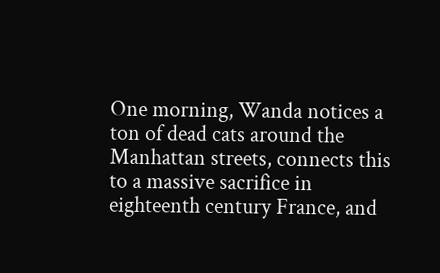One morning, Wanda notices a ton of dead cats around the Manhattan streets, connects this to a massive sacrifice in eighteenth century France, and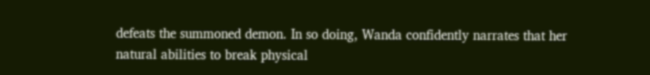defeats the summoned demon. In so doing, Wanda confidently narrates that her natural abilities to break physical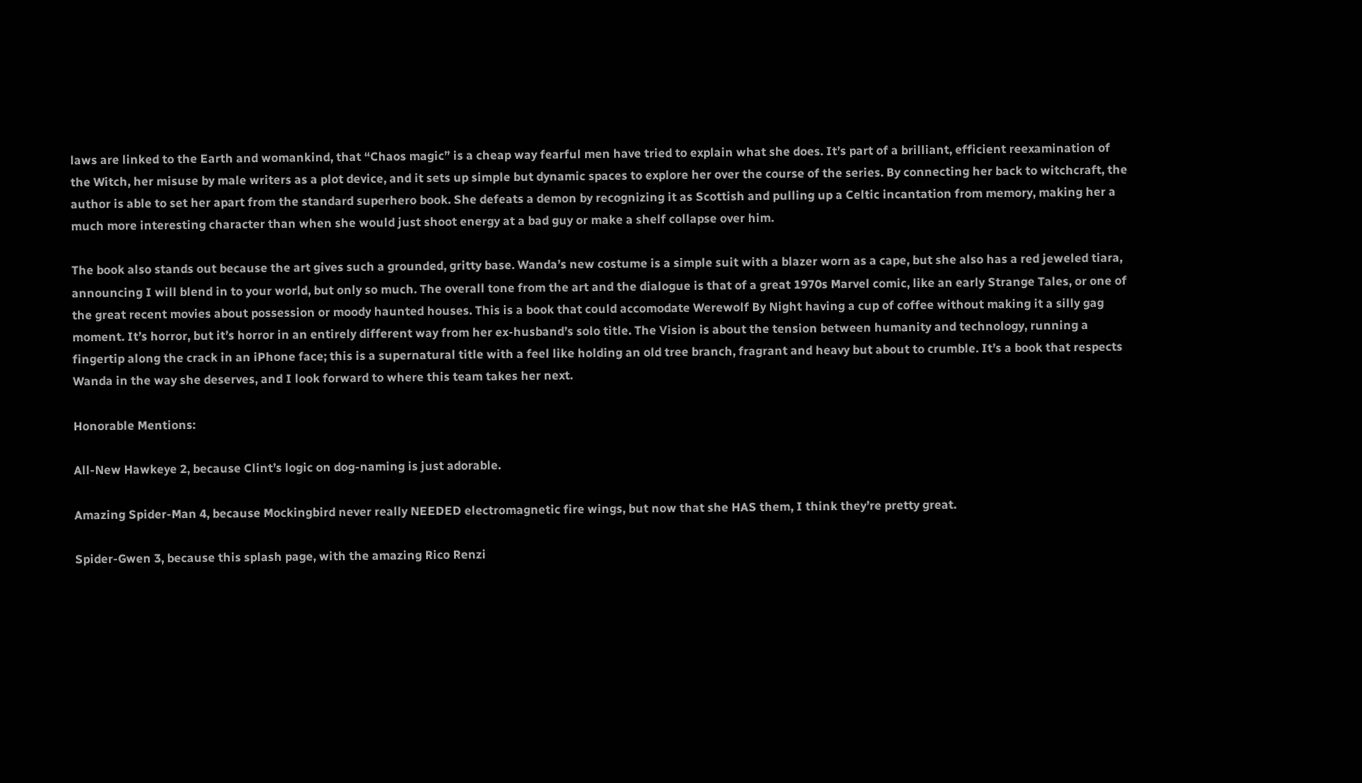laws are linked to the Earth and womankind, that “Chaos magic” is a cheap way fearful men have tried to explain what she does. It’s part of a brilliant, efficient reexamination of the Witch, her misuse by male writers as a plot device, and it sets up simple but dynamic spaces to explore her over the course of the series. By connecting her back to witchcraft, the author is able to set her apart from the standard superhero book. She defeats a demon by recognizing it as Scottish and pulling up a Celtic incantation from memory, making her a much more interesting character than when she would just shoot energy at a bad guy or make a shelf collapse over him.

The book also stands out because the art gives such a grounded, gritty base. Wanda’s new costume is a simple suit with a blazer worn as a cape, but she also has a red jeweled tiara, announcing I will blend in to your world, but only so much. The overall tone from the art and the dialogue is that of a great 1970s Marvel comic, like an early Strange Tales, or one of the great recent movies about possession or moody haunted houses. This is a book that could accomodate Werewolf By Night having a cup of coffee without making it a silly gag moment. It’s horror, but it’s horror in an entirely different way from her ex-husband’s solo title. The Vision is about the tension between humanity and technology, running a fingertip along the crack in an iPhone face; this is a supernatural title with a feel like holding an old tree branch, fragrant and heavy but about to crumble. It’s a book that respects Wanda in the way she deserves, and I look forward to where this team takes her next.

Honorable Mentions:

All-New Hawkeye 2, because Clint’s logic on dog-naming is just adorable.

Amazing Spider-Man 4, because Mockingbird never really NEEDED electromagnetic fire wings, but now that she HAS them, I think they’re pretty great.

Spider-Gwen 3, because this splash page, with the amazing Rico Renzi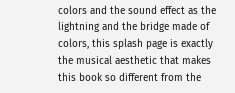colors and the sound effect as the lightning and the bridge made of colors, this splash page is exactly the musical aesthetic that makes this book so different from the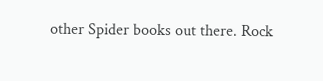other Spider books out there. Rock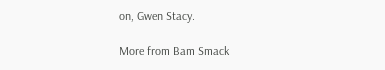on, Gwen Stacy.

More from Bam Smack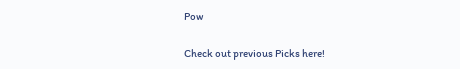Pow

Check out previous Picks here!